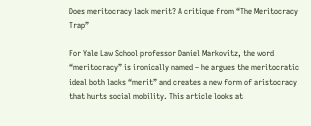Does meritocracy lack merit? A critique from “The Meritocracy Trap”

For Yale Law School professor Daniel Markovitz, the word “meritocracy” is ironically named – he argues the meritocratic ideal both lacks “merit” and creates a new form of aristocracy that hurts social mobility. This article looks at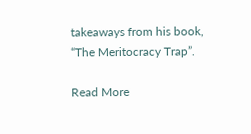takeaways from his book, “The Meritocracy Trap”.

Read More